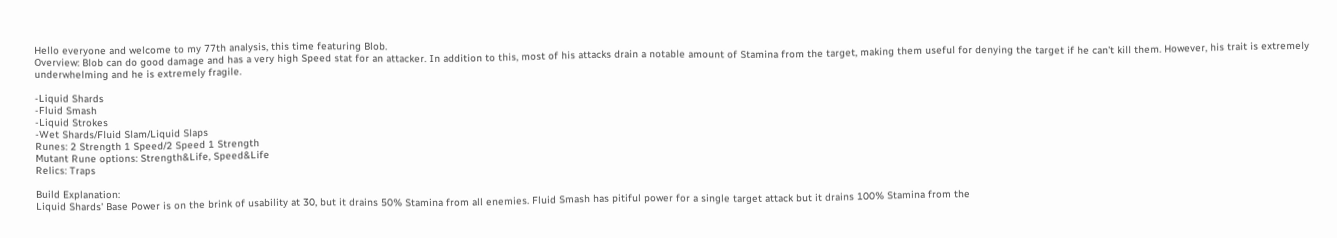Hello everyone and welcome to my 77th analysis, this time featuring Blob.
Overview: Blob can do good damage and has a very high Speed stat for an attacker. In addition to this, most of his attacks drain a notable amount of Stamina from the target, making them useful for denying the target if he can't kill them. However, his trait is extremely underwhelming and he is extremely fragile.

-Liquid Shards
-Fluid Smash
-Liquid Strokes
-Wet Shards/Fluid Slam/Liquid Slaps
Runes: 2 Strength 1 Speed/2 Speed 1 Strength
Mutant Rune options: Strength&Life, Speed&Life
Relics: Traps

Build Explanation:
Liquid Shards' Base Power is on the brink of usability at 30, but it drains 50% Stamina from all enemies. Fluid Smash has pitiful power for a single target attack but it drains 100% Stamina from the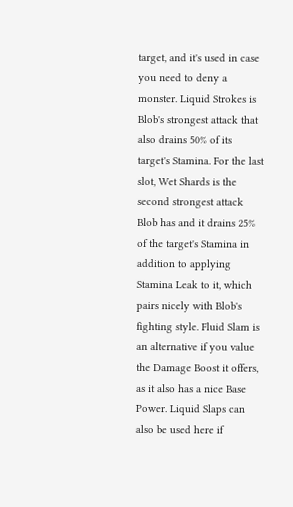target, and it's used in case you need to deny a monster. Liquid Strokes is Blob's strongest attack that also drains 50% of its target's Stamina. For the last slot, Wet Shards is the second strongest attack Blob has and it drains 25% of the target's Stamina in addition to applying Stamina Leak to it, which pairs nicely with Blob's fighting style. Fluid Slam is an alternative if you value the Damage Boost it offers, as it also has a nice Base Power. Liquid Slaps can also be used here if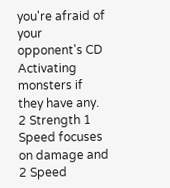you're afraid of your opponent's CD Activating monsters if they have any.
2 Strength 1 Speed focuses on damage and 2 Speed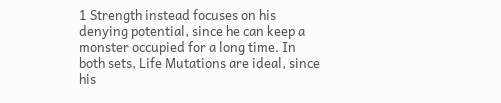1 Strength instead focuses on his denying potential, since he can keep a monster occupied for a long time. In both sets, Life Mutations are ideal, since his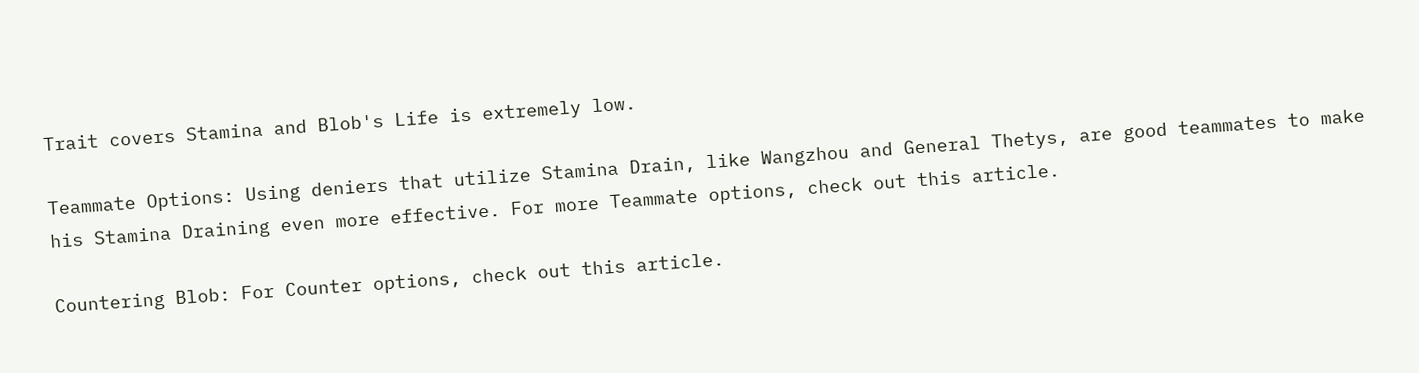Trait covers Stamina and Blob's Life is extremely low.

Teammate Options: Using deniers that utilize Stamina Drain, like Wangzhou and General Thetys, are good teammates to make his Stamina Draining even more effective. For more Teammate options, check out this article.

Countering Blob: For Counter options, check out this article.